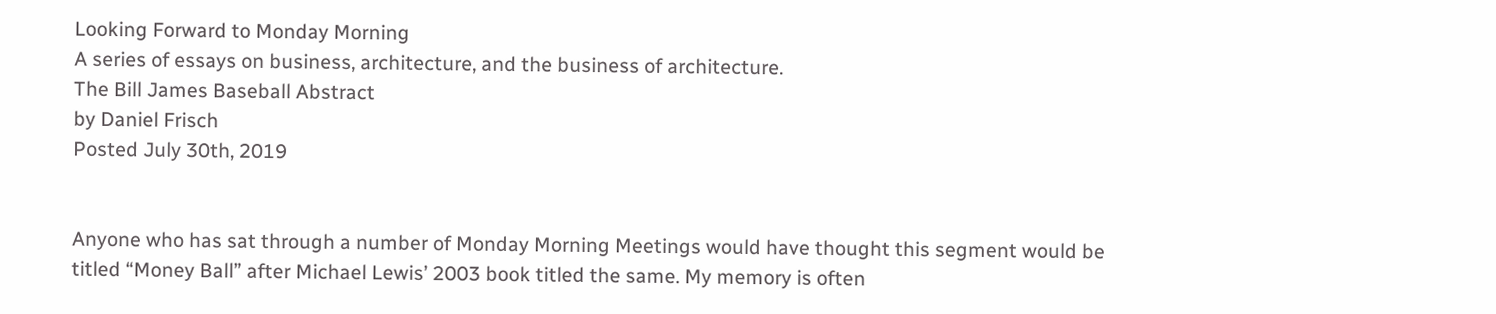Looking Forward to Monday Morning
A series of essays on business, architecture, and the business of architecture.
The Bill James Baseball Abstract
by Daniel Frisch
Posted July 30th, 2019


Anyone who has sat through a number of Monday Morning Meetings would have thought this segment would be titled “Money Ball” after Michael Lewis’ 2003 book titled the same. My memory is often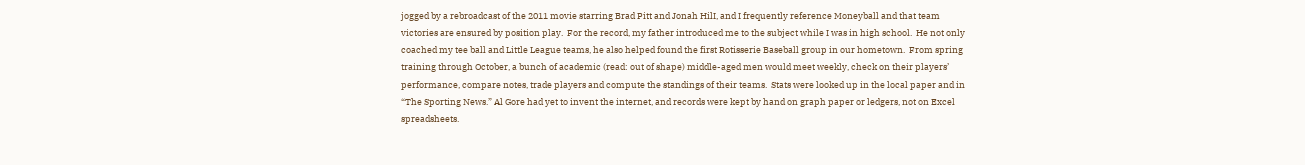jogged by a rebroadcast of the 2011 movie starring Brad Pitt and Jonah HilI, and I frequently reference Moneyball and that team victories are ensured by position play.  For the record, my father introduced me to the subject while I was in high school.  He not only coached my tee ball and Little League teams, he also helped found the first Rotisserie Baseball group in our hometown.  From spring training through October, a bunch of academic (read: out of shape) middle-aged men would meet weekly, check on their players’ performance, compare notes, trade players and compute the standings of their teams.  Stats were looked up in the local paper and in “The Sporting News.” Al Gore had yet to invent the internet, and records were kept by hand on graph paper or ledgers, not on Excel spreadsheets.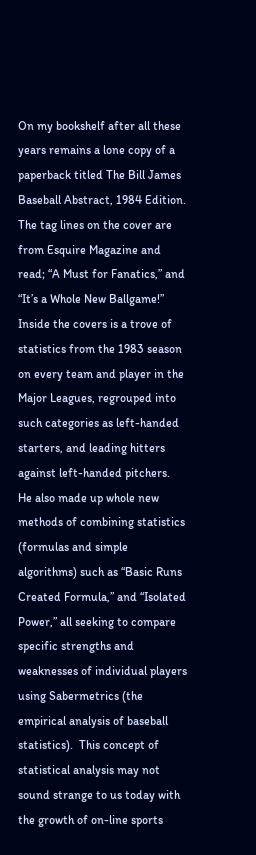On my bookshelf after all these years remains a lone copy of a paperback titled The Bill James Baseball Abstract, 1984 Edition. The tag lines on the cover are from Esquire Magazine and read; “A Must for Fanatics,” and “It’s a Whole New Ballgame!”  Inside the covers is a trove of statistics from the 1983 season on every team and player in the Major Leagues, regrouped into such categories as left-handed starters, and leading hitters against left-handed pitchers.  He also made up whole new methods of combining statistics (formulas and simple algorithms) such as “Basic Runs Created Formula,” and “Isolated Power,” all seeking to compare specific strengths and weaknesses of individual players using Sabermetrics (the empirical analysis of baseball statistics).  This concept of statistical analysis may not sound strange to us today with the growth of on-line sports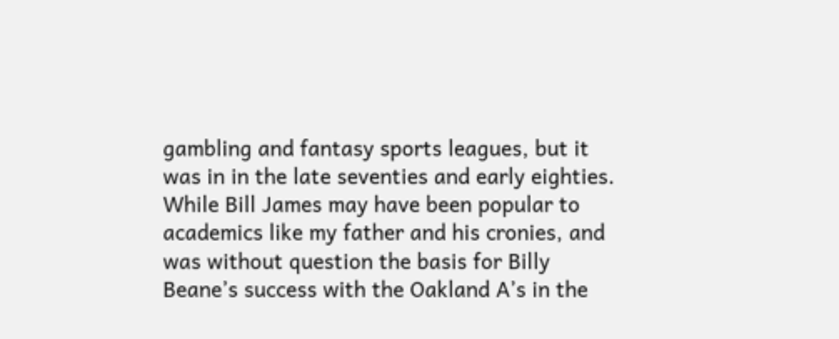gambling and fantasy sports leagues, but it was in in the late seventies and early eighties.  While Bill James may have been popular to academics like my father and his cronies, and was without question the basis for Billy Beane’s success with the Oakland A’s in the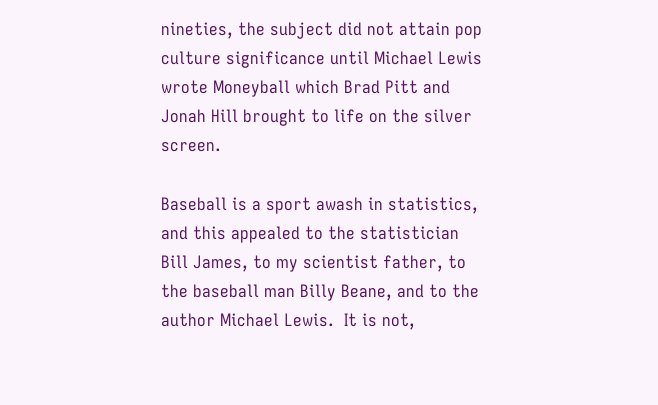nineties, the subject did not attain pop culture significance until Michael Lewis wrote Moneyball which Brad Pitt and Jonah Hill brought to life on the silver screen.

Baseball is a sport awash in statistics, and this appealed to the statistician Bill James, to my scientist father, to the baseball man Billy Beane, and to the author Michael Lewis.  It is not,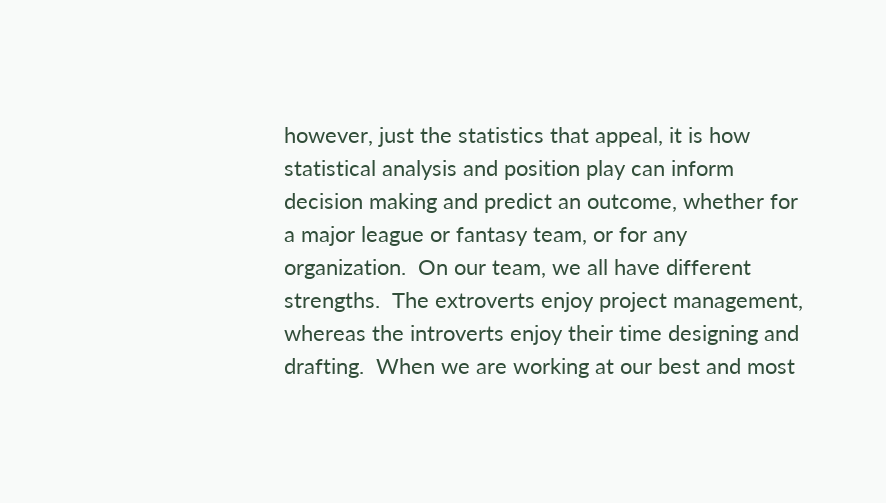however, just the statistics that appeal, it is how statistical analysis and position play can inform decision making and predict an outcome, whether for a major league or fantasy team, or for any organization.  On our team, we all have different strengths.  The extroverts enjoy project management, whereas the introverts enjoy their time designing and drafting.  When we are working at our best and most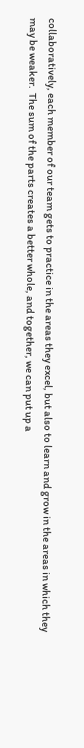collaboratively, each member of our team gets to practice in the areas they excel, but also to learn and grow in the areas in which they may be weaker.  The sum of the parts creates a better whole, and together, we can put up a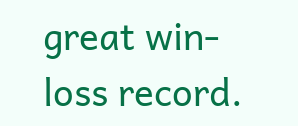great win-loss record.